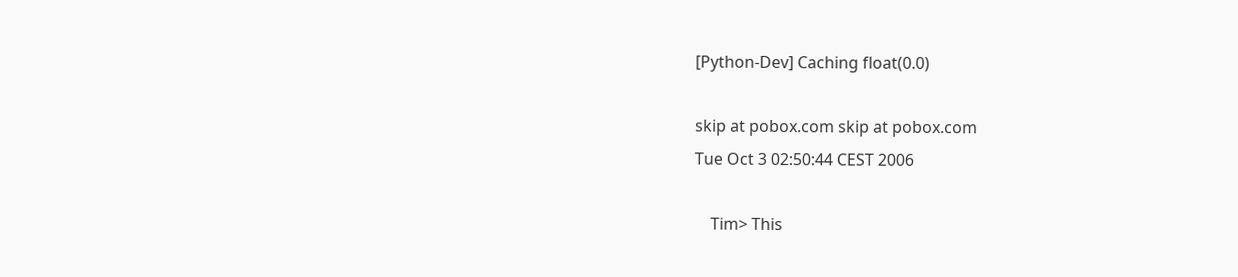[Python-Dev] Caching float(0.0)

skip at pobox.com skip at pobox.com
Tue Oct 3 02:50:44 CEST 2006

    Tim> This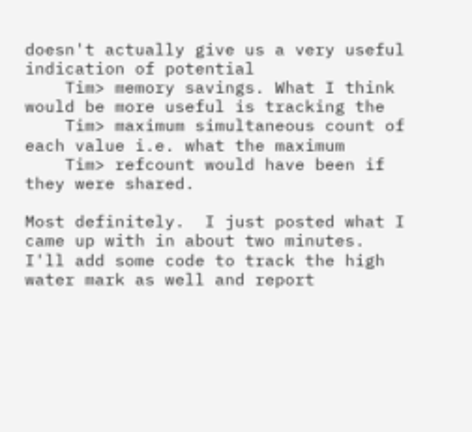doesn't actually give us a very useful indication of potential
    Tim> memory savings. What I think would be more useful is tracking the
    Tim> maximum simultaneous count of each value i.e. what the maximum
    Tim> refcount would have been if they were shared.

Most definitely.  I just posted what I came up with in about two minutes.
I'll add some code to track the high water mark as well and report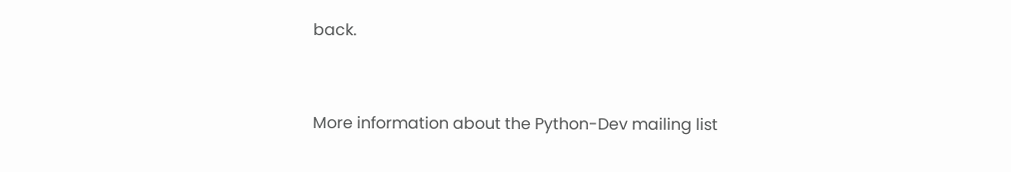back.


More information about the Python-Dev mailing list